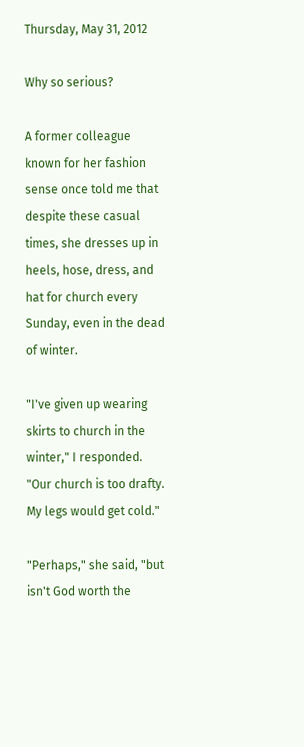Thursday, May 31, 2012

Why so serious?

A former colleague known for her fashion sense once told me that despite these casual times, she dresses up in heels, hose, dress, and hat for church every Sunday, even in the dead of winter.

"I've given up wearing skirts to church in the winter," I responded. "Our church is too drafty. My legs would get cold."

"Perhaps," she said, "but isn't God worth the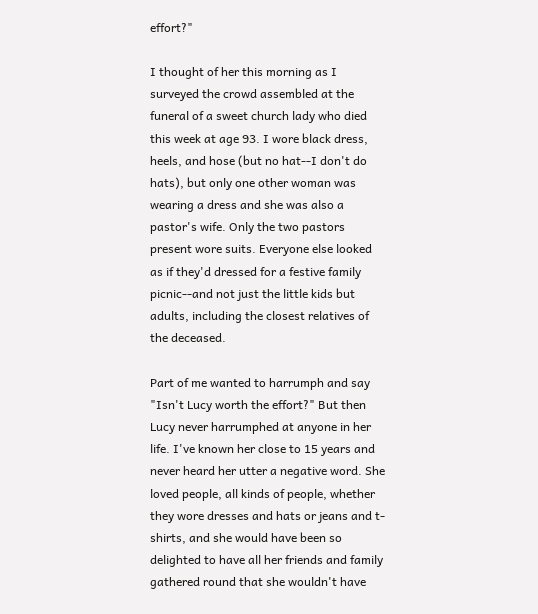effort?"

I thought of her this morning as I surveyed the crowd assembled at the funeral of a sweet church lady who died this week at age 93. I wore black dress, heels, and hose (but no hat--I don't do hats), but only one other woman was wearing a dress and she was also a pastor's wife. Only the two pastors present wore suits. Everyone else looked as if they'd dressed for a festive family picnic--and not just the little kids but adults, including the closest relatives of the deceased.

Part of me wanted to harrumph and say "Isn't Lucy worth the effort?" But then Lucy never harrumphed at anyone in her life. I've known her close to 15 years and never heard her utter a negative word. She loved people, all kinds of people, whether they wore dresses and hats or jeans and t-shirts, and she would have been so delighted to have all her friends and family gathered round that she wouldn't have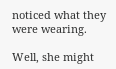noticed what they were wearing.

Well, she might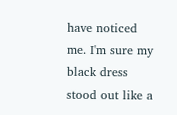have noticed me. I'm sure my black dress stood out like a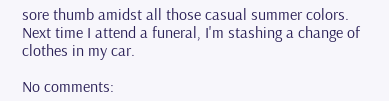sore thumb amidst all those casual summer colors. Next time I attend a funeral, I'm stashing a change of clothes in my car.

No comments: